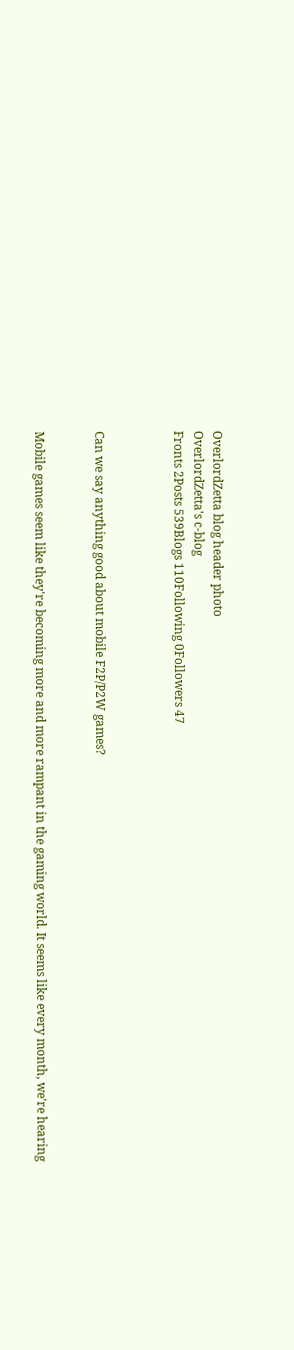OverlordZetta blog header photo
OverlordZetta's c-blog
Fronts 2Posts 539Blogs 110Following 0Followers 47



Can we say anything good about mobile F2P/P2W games?


Mobile games seem like they're becoming more and more rampant in the gaming world. It seems like every month, we're hearing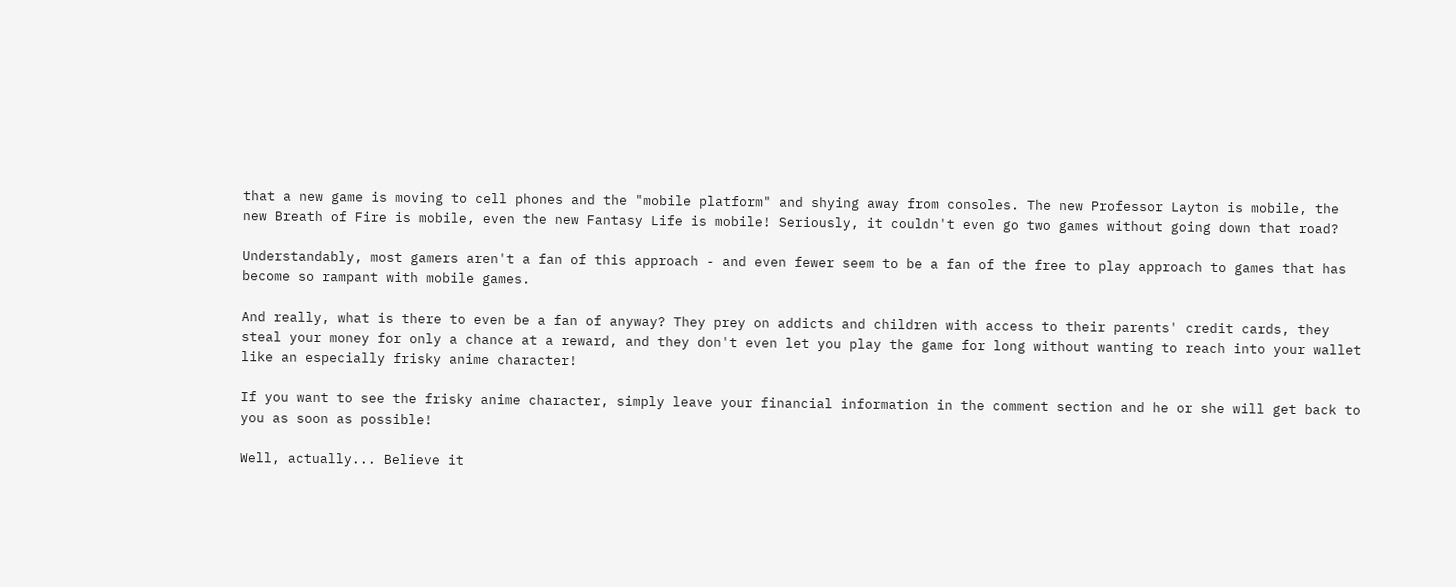that a new game is moving to cell phones and the "mobile platform" and shying away from consoles. The new Professor Layton is mobile, the new Breath of Fire is mobile, even the new Fantasy Life is mobile! Seriously, it couldn't even go two games without going down that road?

Understandably, most gamers aren't a fan of this approach - and even fewer seem to be a fan of the free to play approach to games that has become so rampant with mobile games.

And really, what is there to even be a fan of anyway? They prey on addicts and children with access to their parents' credit cards, they steal your money for only a chance at a reward, and they don't even let you play the game for long without wanting to reach into your wallet like an especially frisky anime character!

If you want to see the frisky anime character, simply leave your financial information in the comment section and he or she will get back to you as soon as possible!

Well, actually... Believe it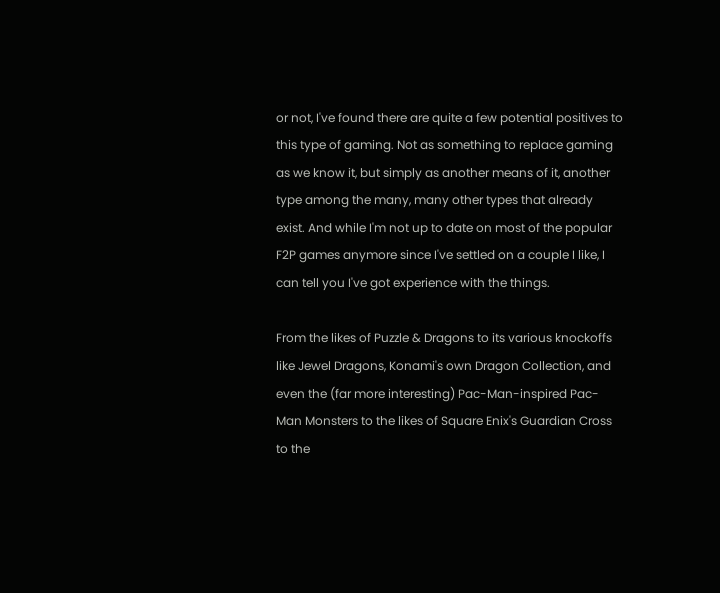or not, I've found there are quite a few potential positives to this type of gaming. Not as something to replace gaming as we know it, but simply as another means of it, another type among the many, many other types that already exist. And while I'm not up to date on most of the popular F2P games anymore since I've settled on a couple I like, I can tell you I've got experience with the things.

From the likes of Puzzle & Dragons to its various knockoffs like Jewel Dragons, Konami's own Dragon Collection, and even the (far more interesting) Pac-Man-inspired Pac-Man Monsters to the likes of Square Enix's Guardian Cross to the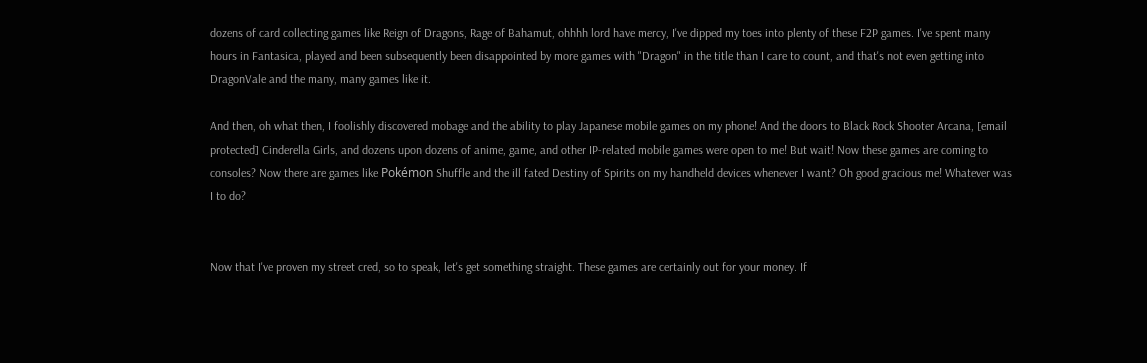dozens of card collecting games like Reign of Dragons, Rage of Bahamut, ohhhh lord have mercy, I've dipped my toes into plenty of these F2P games. I've spent many hours in Fantasica, played and been subsequently been disappointed by more games with "Dragon" in the title than I care to count, and that's not even getting into DragonVale and the many, many games like it.

And then, oh what then, I foolishly discovered mobage and the ability to play Japanese mobile games on my phone! And the doors to Black Rock Shooter Arcana, [email protected] Cinderella Girls, and dozens upon dozens of anime, game, and other IP-related mobile games were open to me! But wait! Now these games are coming to consoles? Now there are games like Pokémon Shuffle and the ill fated Destiny of Spirits on my handheld devices whenever I want? Oh good gracious me! Whatever was I to do?


Now that I've proven my street cred, so to speak, let's get something straight. These games are certainly out for your money. If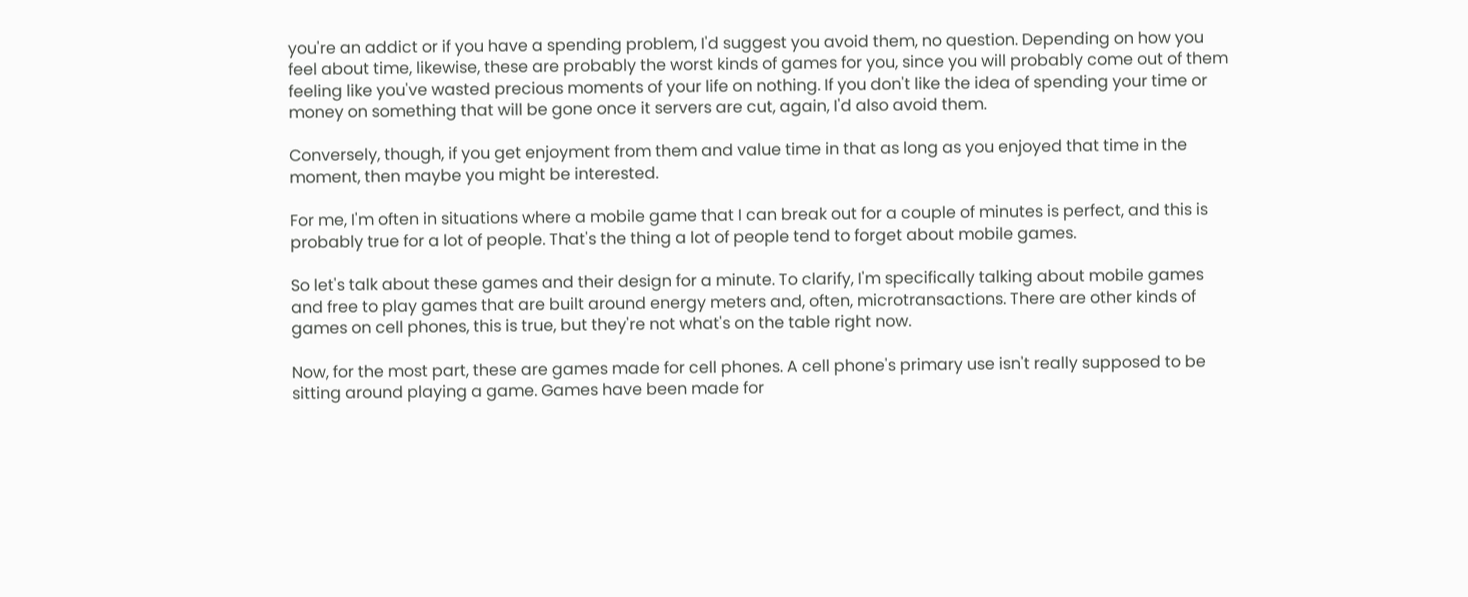you're an addict or if you have a spending problem, I'd suggest you avoid them, no question. Depending on how you feel about time, likewise, these are probably the worst kinds of games for you, since you will probably come out of them feeling like you've wasted precious moments of your life on nothing. If you don't like the idea of spending your time or money on something that will be gone once it servers are cut, again, I'd also avoid them.

Conversely, though, if you get enjoyment from them and value time in that as long as you enjoyed that time in the moment, then maybe you might be interested.

For me, I'm often in situations where a mobile game that I can break out for a couple of minutes is perfect, and this is probably true for a lot of people. That's the thing a lot of people tend to forget about mobile games.

So let's talk about these games and their design for a minute. To clarify, I'm specifically talking about mobile games and free to play games that are built around energy meters and, often, microtransactions. There are other kinds of games on cell phones, this is true, but they're not what's on the table right now.

Now, for the most part, these are games made for cell phones. A cell phone's primary use isn't really supposed to be sitting around playing a game. Games have been made for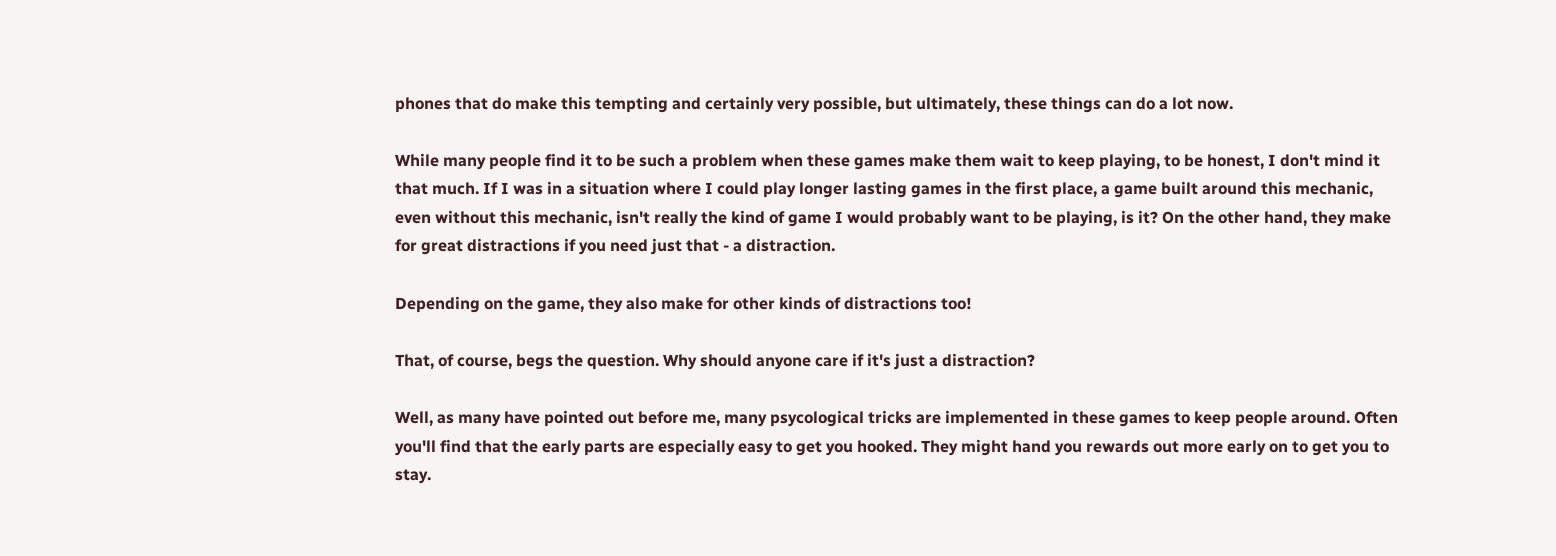phones that do make this tempting and certainly very possible, but ultimately, these things can do a lot now.

While many people find it to be such a problem when these games make them wait to keep playing, to be honest, I don't mind it that much. If I was in a situation where I could play longer lasting games in the first place, a game built around this mechanic, even without this mechanic, isn't really the kind of game I would probably want to be playing, is it? On the other hand, they make for great distractions if you need just that - a distraction.

Depending on the game, they also make for other kinds of distractions too!

That, of course, begs the question. Why should anyone care if it's just a distraction?

Well, as many have pointed out before me, many psycological tricks are implemented in these games to keep people around. Often you'll find that the early parts are especially easy to get you hooked. They might hand you rewards out more early on to get you to stay.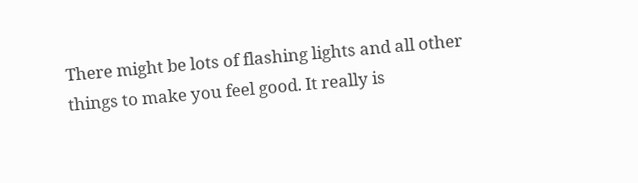There might be lots of flashing lights and all other things to make you feel good. It really is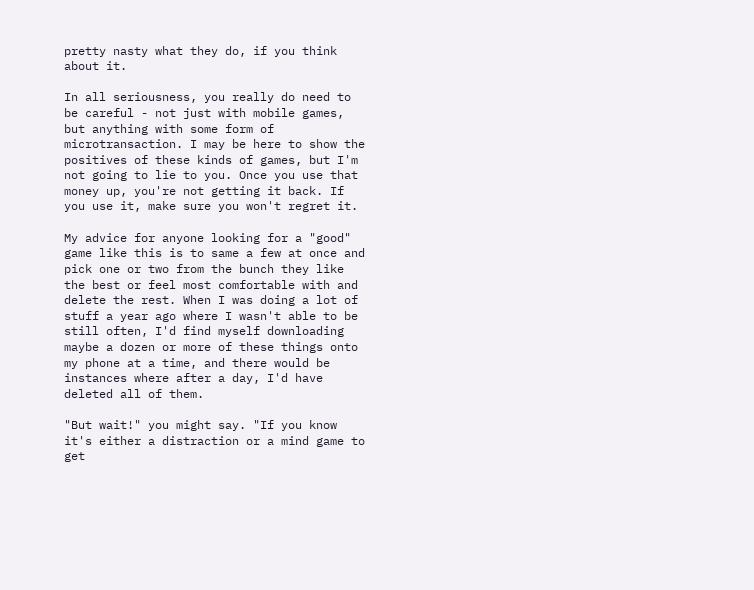pretty nasty what they do, if you think about it.

In all seriousness, you really do need to be careful - not just with mobile games, but anything with some form of microtransaction. I may be here to show the positives of these kinds of games, but I'm not going to lie to you. Once you use that money up, you're not getting it back. If you use it, make sure you won't regret it.

My advice for anyone looking for a "good" game like this is to same a few at once and pick one or two from the bunch they like the best or feel most comfortable with and delete the rest. When I was doing a lot of stuff a year ago where I wasn't able to be still often, I'd find myself downloading maybe a dozen or more of these things onto my phone at a time, and there would be instances where after a day, I'd have deleted all of them.

"But wait!" you might say. "If you know it's either a distraction or a mind game to get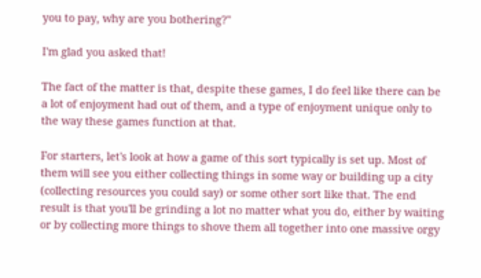you to pay, why are you bothering?"

I'm glad you asked that!

The fact of the matter is that, despite these games, I do feel like there can be a lot of enjoyment had out of them, and a type of enjoyment unique only to the way these games function at that.

For starters, let's look at how a game of this sort typically is set up. Most of them will see you either collecting things in some way or building up a city (collecting resources you could say) or some other sort like that. The end result is that you'll be grinding a lot no matter what you do, either by waiting or by collecting more things to shove them all together into one massive orgy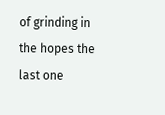of grinding in the hopes the last one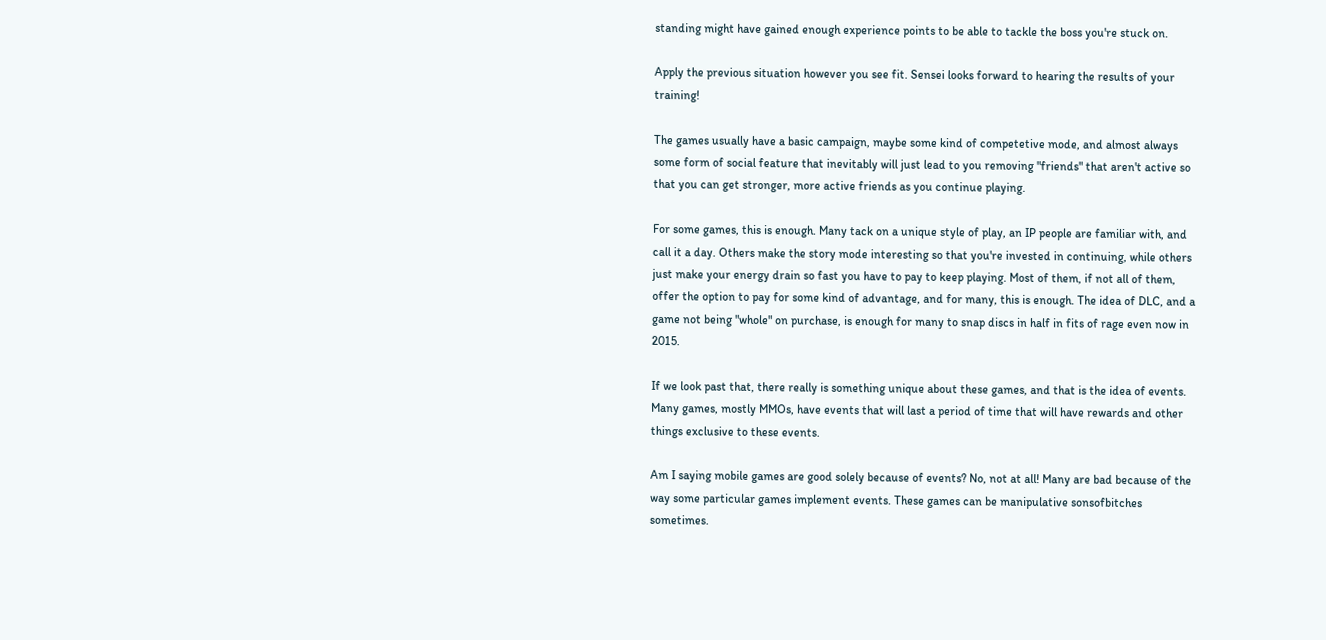standing might have gained enough experience points to be able to tackle the boss you're stuck on.

Apply the previous situation however you see fit. Sensei looks forward to hearing the results of your training!

The games usually have a basic campaign, maybe some kind of competetive mode, and almost always some form of social feature that inevitably will just lead to you removing "friends" that aren't active so that you can get stronger, more active friends as you continue playing.

For some games, this is enough. Many tack on a unique style of play, an IP people are familiar with, and call it a day. Others make the story mode interesting so that you're invested in continuing, while others just make your energy drain so fast you have to pay to keep playing. Most of them, if not all of them, offer the option to pay for some kind of advantage, and for many, this is enough. The idea of DLC, and a game not being "whole" on purchase, is enough for many to snap discs in half in fits of rage even now in 2015.

If we look past that, there really is something unique about these games, and that is the idea of events. Many games, mostly MMOs, have events that will last a period of time that will have rewards and other things exclusive to these events.

Am I saying mobile games are good solely because of events? No, not at all! Many are bad because of the way some particular games implement events. These games can be manipulative sonsofbitches sometimes.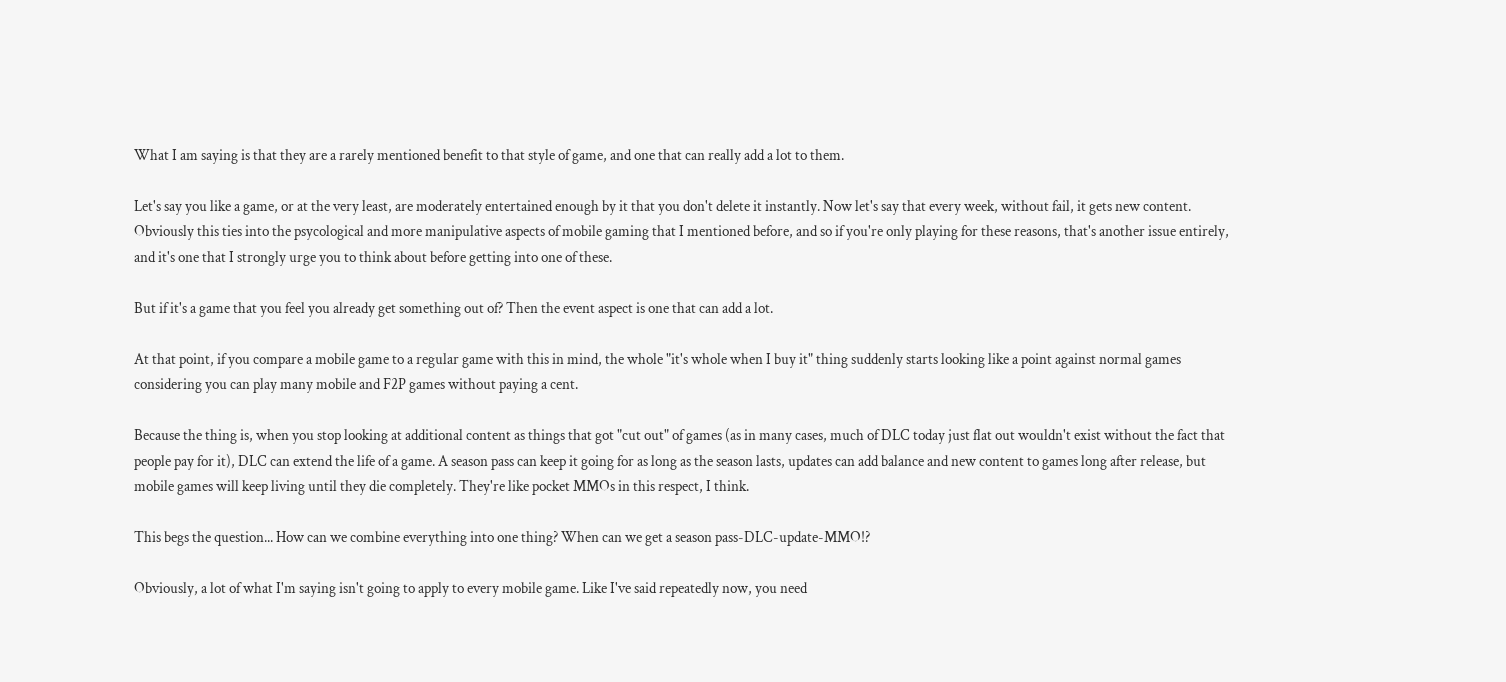What I am saying is that they are a rarely mentioned benefit to that style of game, and one that can really add a lot to them.

Let's say you like a game, or at the very least, are moderately entertained enough by it that you don't delete it instantly. Now let's say that every week, without fail, it gets new content. Obviously this ties into the psycological and more manipulative aspects of mobile gaming that I mentioned before, and so if you're only playing for these reasons, that's another issue entirely, and it's one that I strongly urge you to think about before getting into one of these.

But if it's a game that you feel you already get something out of? Then the event aspect is one that can add a lot.

At that point, if you compare a mobile game to a regular game with this in mind, the whole "it's whole when I buy it" thing suddenly starts looking like a point against normal games considering you can play many mobile and F2P games without paying a cent.

Because the thing is, when you stop looking at additional content as things that got "cut out" of games (as in many cases, much of DLC today just flat out wouldn't exist without the fact that people pay for it), DLC can extend the life of a game. A season pass can keep it going for as long as the season lasts, updates can add balance and new content to games long after release, but mobile games will keep living until they die completely. They're like pocket MMOs in this respect, I think.

This begs the question... How can we combine everything into one thing? When can we get a season pass-DLC-update-MMO!?

Obviously, a lot of what I'm saying isn't going to apply to every mobile game. Like I've said repeatedly now, you need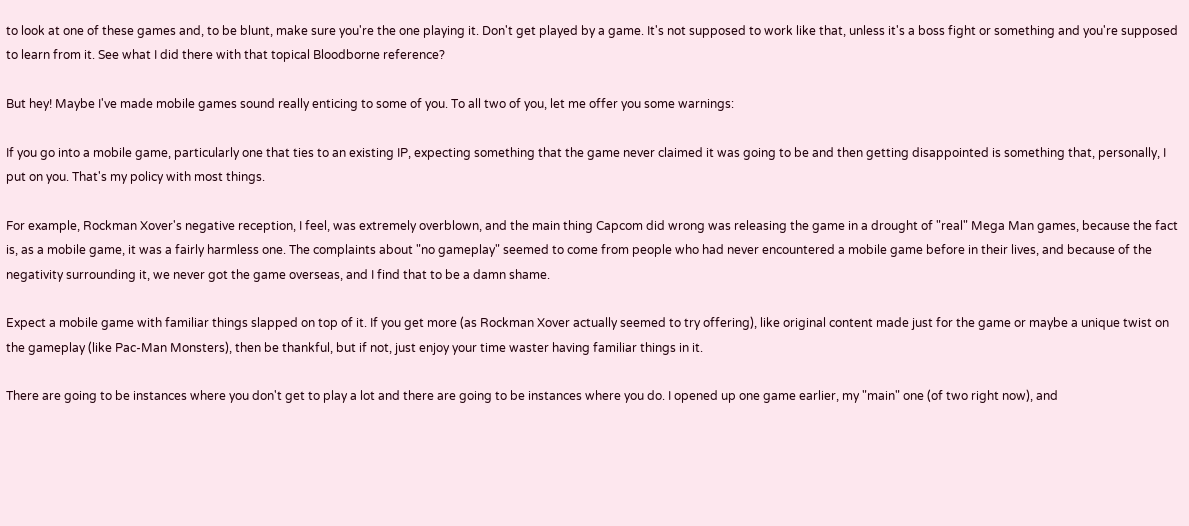to look at one of these games and, to be blunt, make sure you're the one playing it. Don't get played by a game. It's not supposed to work like that, unless it's a boss fight or something and you're supposed to learn from it. See what I did there with that topical Bloodborne reference?

But hey! Maybe I've made mobile games sound really enticing to some of you. To all two of you, let me offer you some warnings:

If you go into a mobile game, particularly one that ties to an existing IP, expecting something that the game never claimed it was going to be and then getting disappointed is something that, personally, I put on you. That's my policy with most things.

For example, Rockman Xover's negative reception, I feel, was extremely overblown, and the main thing Capcom did wrong was releasing the game in a drought of "real" Mega Man games, because the fact is, as a mobile game, it was a fairly harmless one. The complaints about "no gameplay" seemed to come from people who had never encountered a mobile game before in their lives, and because of the negativity surrounding it, we never got the game overseas, and I find that to be a damn shame.

Expect a mobile game with familiar things slapped on top of it. If you get more (as Rockman Xover actually seemed to try offering), like original content made just for the game or maybe a unique twist on the gameplay (like Pac-Man Monsters), then be thankful, but if not, just enjoy your time waster having familiar things in it.

There are going to be instances where you don't get to play a lot and there are going to be instances where you do. I opened up one game earlier, my "main" one (of two right now), and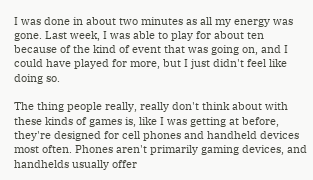I was done in about two minutes as all my energy was gone. Last week, I was able to play for about ten because of the kind of event that was going on, and I could have played for more, but I just didn't feel like doing so.

The thing people really, really don't think about with these kinds of games is, like I was getting at before, they're designed for cell phones and handheld devices most often. Phones aren't primarily gaming devices, and handhelds usually offer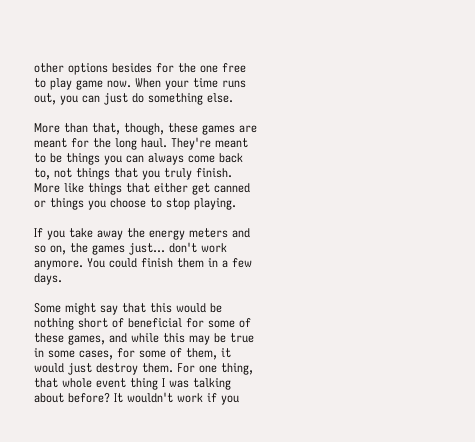other options besides for the one free to play game now. When your time runs out, you can just do something else.

More than that, though, these games are meant for the long haul. They're meant to be things you can always come back to, not things that you truly finish. More like things that either get canned or things you choose to stop playing.

If you take away the energy meters and so on, the games just... don't work anymore. You could finish them in a few days.

Some might say that this would be nothing short of beneficial for some of these games, and while this may be true in some cases, for some of them, it would just destroy them. For one thing, that whole event thing I was talking about before? It wouldn't work if you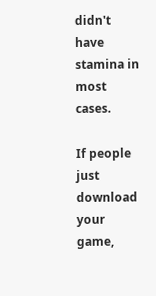didn't have stamina in most cases.

If people just download your game,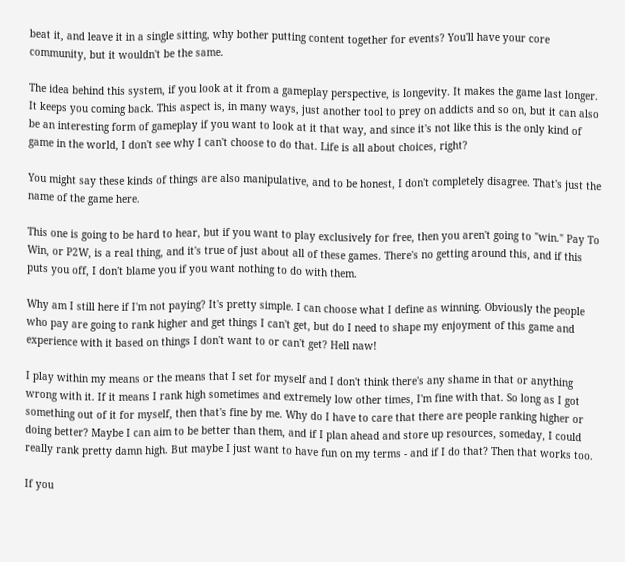beat it, and leave it in a single sitting, why bother putting content together for events? You'll have your core community, but it wouldn't be the same.

The idea behind this system, if you look at it from a gameplay perspective, is longevity. It makes the game last longer. It keeps you coming back. This aspect is, in many ways, just another tool to prey on addicts and so on, but it can also be an interesting form of gameplay if you want to look at it that way, and since it's not like this is the only kind of game in the world, I don't see why I can't choose to do that. Life is all about choices, right?

You might say these kinds of things are also manipulative, and to be honest, I don't completely disagree. That's just the name of the game here.

This one is going to be hard to hear, but if you want to play exclusively for free, then you aren't going to "win." Pay To Win, or P2W, is a real thing, and it's true of just about all of these games. There's no getting around this, and if this puts you off, I don't blame you if you want nothing to do with them.

Why am I still here if I'm not paying? It's pretty simple. I can choose what I define as winning. Obviously the people who pay are going to rank higher and get things I can't get, but do I need to shape my enjoyment of this game and experience with it based on things I don't want to or can't get? Hell naw!

I play within my means or the means that I set for myself and I don't think there's any shame in that or anything wrong with it. If it means I rank high sometimes and extremely low other times, I'm fine with that. So long as I got something out of it for myself, then that's fine by me. Why do I have to care that there are people ranking higher or doing better? Maybe I can aim to be better than them, and if I plan ahead and store up resources, someday, I could really rank pretty damn high. But maybe I just want to have fun on my terms - and if I do that? Then that works too.

If you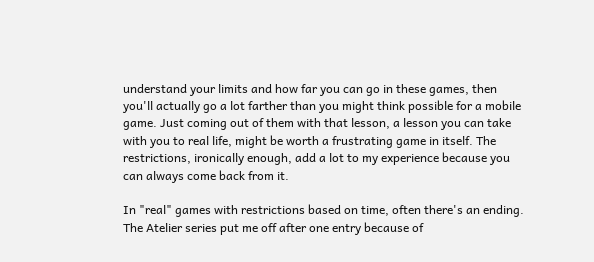understand your limits and how far you can go in these games, then you'll actually go a lot farther than you might think possible for a mobile game. Just coming out of them with that lesson, a lesson you can take with you to real life, might be worth a frustrating game in itself. The restrictions, ironically enough, add a lot to my experience because you can always come back from it.

In "real" games with restrictions based on time, often there's an ending. The Atelier series put me off after one entry because of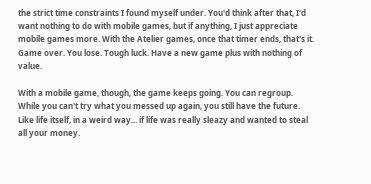the strict time constraints I found myself under. You'd think after that, I'd want nothing to do with mobile games, but if anything, I just appreciate mobile games more. With the Atelier games, once that timer ends, that's it. Game over. You lose. Tough luck. Have a new game plus with nothing of value.

With a mobile game, though, the game keeps going. You can regroup. While you can't try what you messed up again, you still have the future. Like life itself, in a weird way... if life was really sleazy and wanted to steal all your money.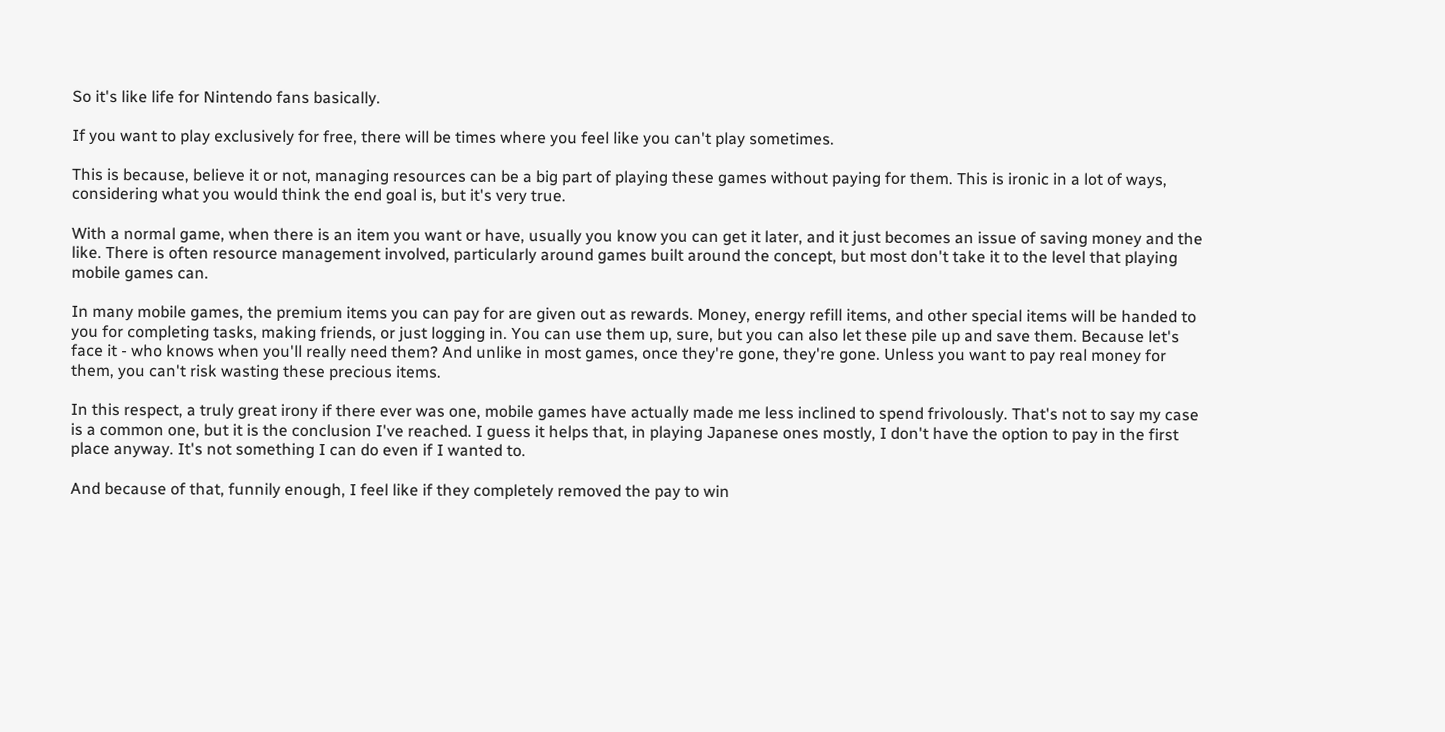So it's like life for Nintendo fans basically.

If you want to play exclusively for free, there will be times where you feel like you can't play sometimes.

This is because, believe it or not, managing resources can be a big part of playing these games without paying for them. This is ironic in a lot of ways, considering what you would think the end goal is, but it's very true.

With a normal game, when there is an item you want or have, usually you know you can get it later, and it just becomes an issue of saving money and the like. There is often resource management involved, particularly around games built around the concept, but most don't take it to the level that playing mobile games can.

In many mobile games, the premium items you can pay for are given out as rewards. Money, energy refill items, and other special items will be handed to you for completing tasks, making friends, or just logging in. You can use them up, sure, but you can also let these pile up and save them. Because let's face it - who knows when you'll really need them? And unlike in most games, once they're gone, they're gone. Unless you want to pay real money for them, you can't risk wasting these precious items.

In this respect, a truly great irony if there ever was one, mobile games have actually made me less inclined to spend frivolously. That's not to say my case is a common one, but it is the conclusion I've reached. I guess it helps that, in playing Japanese ones mostly, I don't have the option to pay in the first place anyway. It's not something I can do even if I wanted to.

And because of that, funnily enough, I feel like if they completely removed the pay to win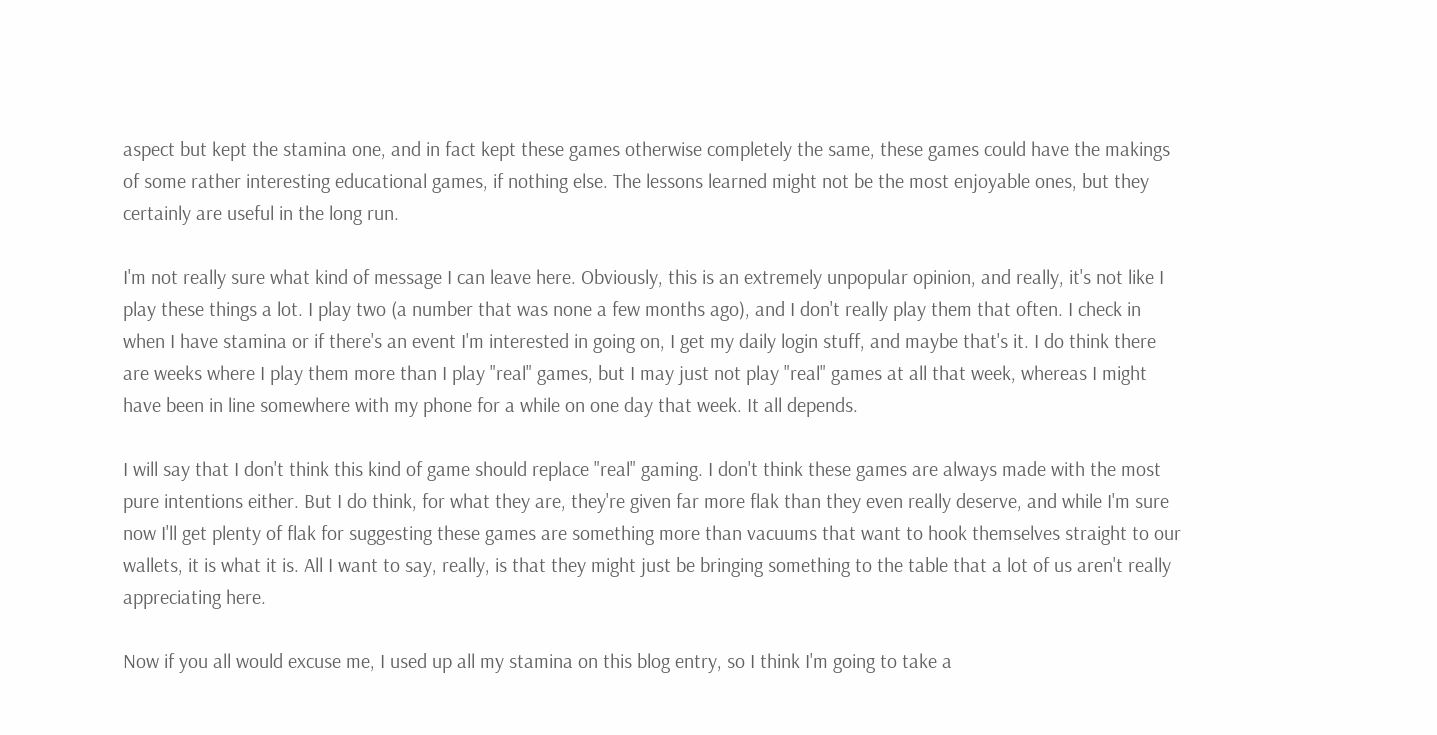aspect but kept the stamina one, and in fact kept these games otherwise completely the same, these games could have the makings of some rather interesting educational games, if nothing else. The lessons learned might not be the most enjoyable ones, but they certainly are useful in the long run.

I'm not really sure what kind of message I can leave here. Obviously, this is an extremely unpopular opinion, and really, it's not like I play these things a lot. I play two (a number that was none a few months ago), and I don't really play them that often. I check in when I have stamina or if there's an event I'm interested in going on, I get my daily login stuff, and maybe that's it. I do think there are weeks where I play them more than I play "real" games, but I may just not play "real" games at all that week, whereas I might have been in line somewhere with my phone for a while on one day that week. It all depends.

I will say that I don't think this kind of game should replace "real" gaming. I don't think these games are always made with the most pure intentions either. But I do think, for what they are, they're given far more flak than they even really deserve, and while I'm sure now I'll get plenty of flak for suggesting these games are something more than vacuums that want to hook themselves straight to our wallets, it is what it is. All I want to say, really, is that they might just be bringing something to the table that a lot of us aren't really appreciating here.

Now if you all would excuse me, I used up all my stamina on this blog entry, so I think I'm going to take a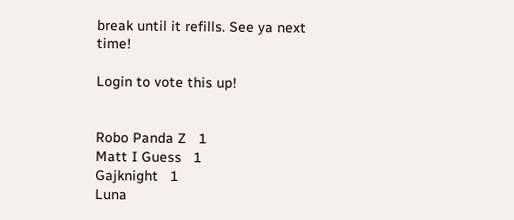break until it refills. See ya next time!

Login to vote this up!


Robo Panda Z   1
Matt I Guess   1
Gajknight   1
Luna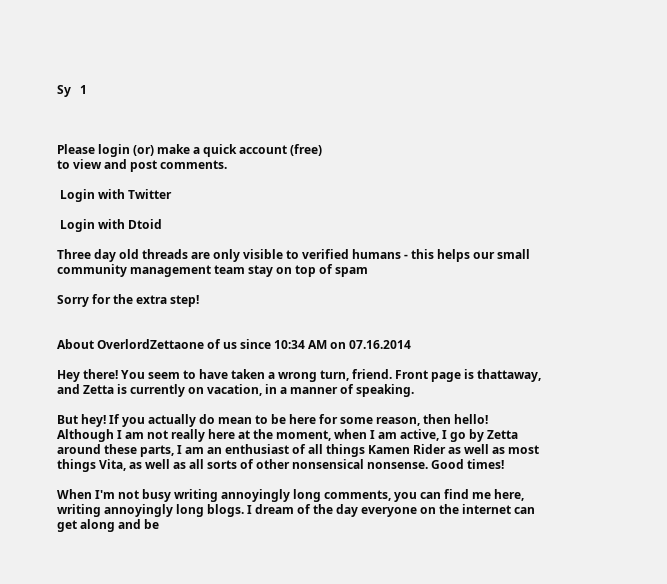Sy   1



Please login (or) make a quick account (free)
to view and post comments.

 Login with Twitter

 Login with Dtoid

Three day old threads are only visible to verified humans - this helps our small community management team stay on top of spam

Sorry for the extra step!


About OverlordZettaone of us since 10:34 AM on 07.16.2014

Hey there! You seem to have taken a wrong turn, friend. Front page is thattaway, and Zetta is currently on vacation, in a manner of speaking.

But hey! If you actually do mean to be here for some reason, then hello! Although I am not really here at the moment, when I am active, I go by Zetta around these parts, I am an enthusiast of all things Kamen Rider as well as most things Vita, as well as all sorts of other nonsensical nonsense. Good times!

When I'm not busy writing annoyingly long comments, you can find me here, writing annoyingly long blogs. I dream of the day everyone on the internet can get along and be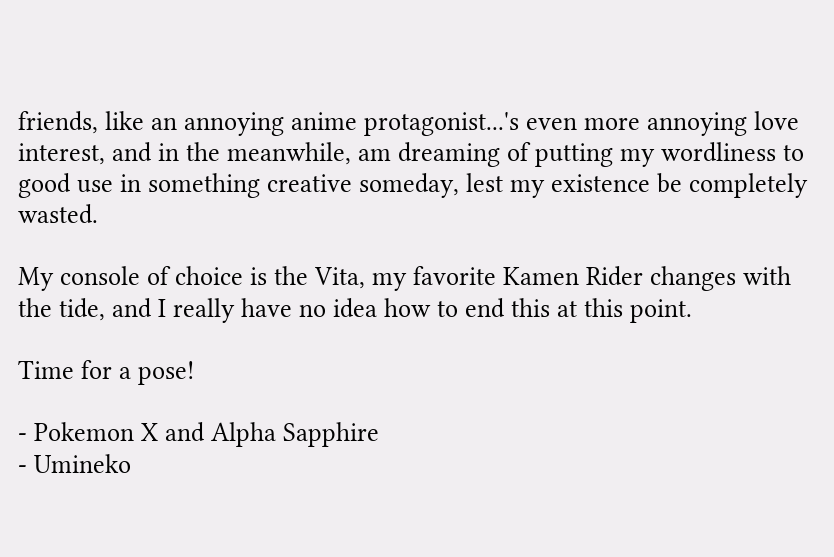friends, like an annoying anime protagonist...'s even more annoying love interest, and in the meanwhile, am dreaming of putting my wordliness to good use in something creative someday, lest my existence be completely wasted.

My console of choice is the Vita, my favorite Kamen Rider changes with the tide, and I really have no idea how to end this at this point.

Time for a pose!

- Pokemon X and Alpha Sapphire
- Umineko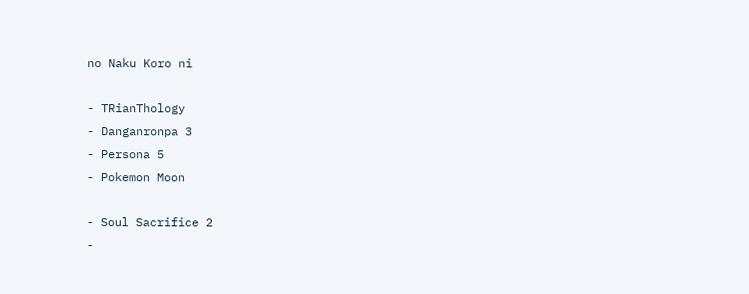no Naku Koro ni

- TRianThology
- Danganronpa 3
- Persona 5
- Pokemon Moon

- Soul Sacrifice 2
-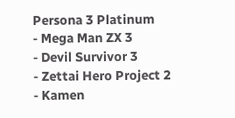Persona 3 Platinum
- Mega Man ZX 3
- Devil Survivor 3
- Zettai Hero Project 2
- Kamen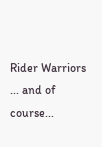Rider Warriors
... and of course...